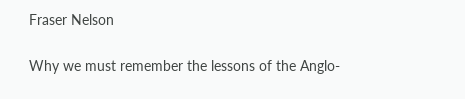Fraser Nelson

Why we must remember the lessons of the Anglo-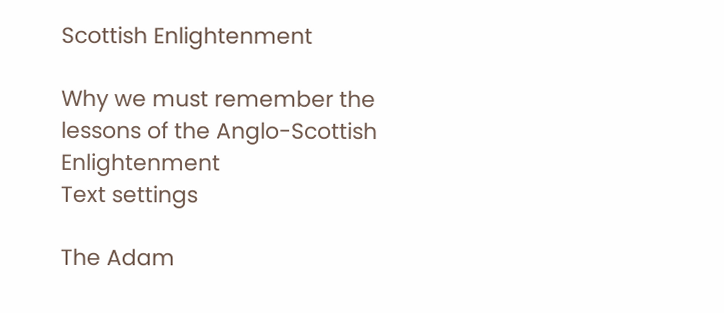Scottish Enlightenment

Why we must remember the lessons of the Anglo-Scottish Enlightenment
Text settings

The Adam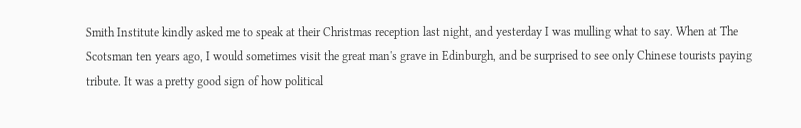Smith Institute kindly asked me to speak at their Christmas reception last night, and yesterday I was mulling what to say. When at The Scotsman ten years ago, I would sometimes visit the great man's grave in Edinburgh, and be surprised to see only Chinese tourists paying tribute. It was a pretty good sign of how political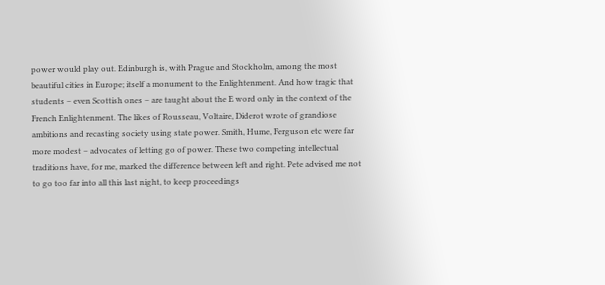power would play out. Edinburgh is, with Prague and Stockholm, among the most beautiful cities in Europe; itself a monument to the Enlightenment. And how tragic that students – even Scottish ones – are taught about the E word only in the context of the French Enlightenment. The likes of Rousseau, Voltaire, Diderot wrote of grandiose ambitions and recasting society using state power. Smith, Hume, Ferguson etc were far more modest – advocates of letting go of power. These two competing intellectual traditions have, for me, marked the difference between left and right. Pete advised me not to go too far into all this last night, to keep proceedings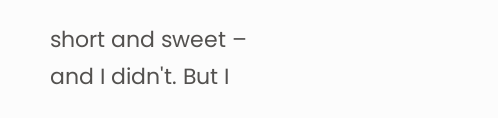short and sweet – and I didn't. But I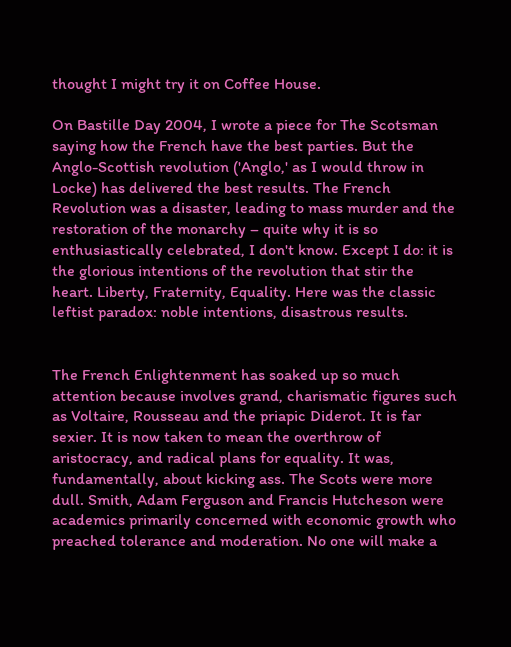thought I might try it on Coffee House.

On Bastille Day 2004, I wrote a piece for The Scotsman saying how the French have the best parties. But the Anglo-Scottish revolution ('Anglo,' as I would throw in Locke) has delivered the best results. The French Revolution was a disaster, leading to mass murder and the restoration of the monarchy – quite why it is so enthusiastically celebrated, I don't know. Except I do: it is the glorious intentions of the revolution that stir the heart. Liberty, Fraternity, Equality. Here was the classic leftist paradox: noble intentions, disastrous results.


The French Enlightenment has soaked up so much attention because involves grand, charismatic figures such as Voltaire, Rousseau and the priapic Diderot. It is far sexier. It is now taken to mean the overthrow of aristocracy, and radical plans for equality. It was, fundamentally, about kicking ass. The Scots were more dull. Smith, Adam Ferguson and Francis Hutcheson were academics primarily concerned with economic growth who preached tolerance and moderation. No one will make a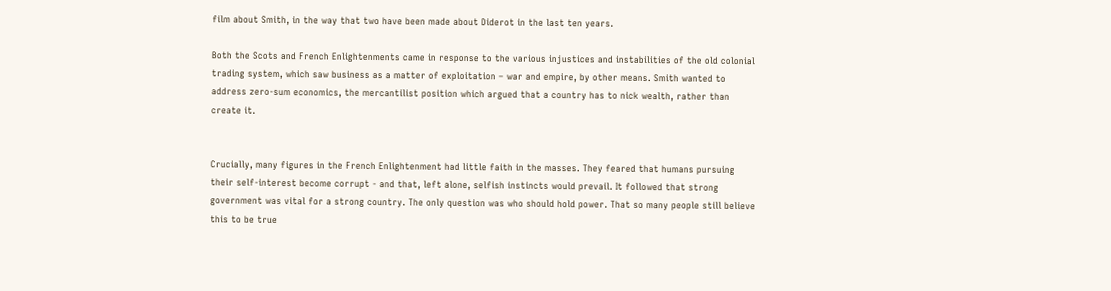film about Smith, in the way that two have been made about Diderot in the last ten years.

Both the Scots and French Enlightenments came in response to the various injustices and instabilities of the old colonial trading system, which saw business as a matter of exploitation – war and empire, by other means. Smith wanted to address zero-sum economics, the mercantilist position which argued that a country has to nick wealth, rather than create it.


Crucially, many figures in the French Enlightenment had little faith in the masses. They feared that humans pursuing their self-interest become corrupt - and that, left alone, selfish instincts would prevail. It followed that strong government was vital for a strong country. The only question was who should hold power. That so many people still believe this to be true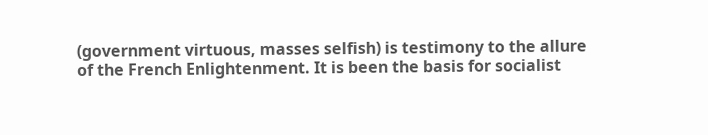(government virtuous, masses selfish) is testimony to the allure of the French Enlightenment. It is been the basis for socialist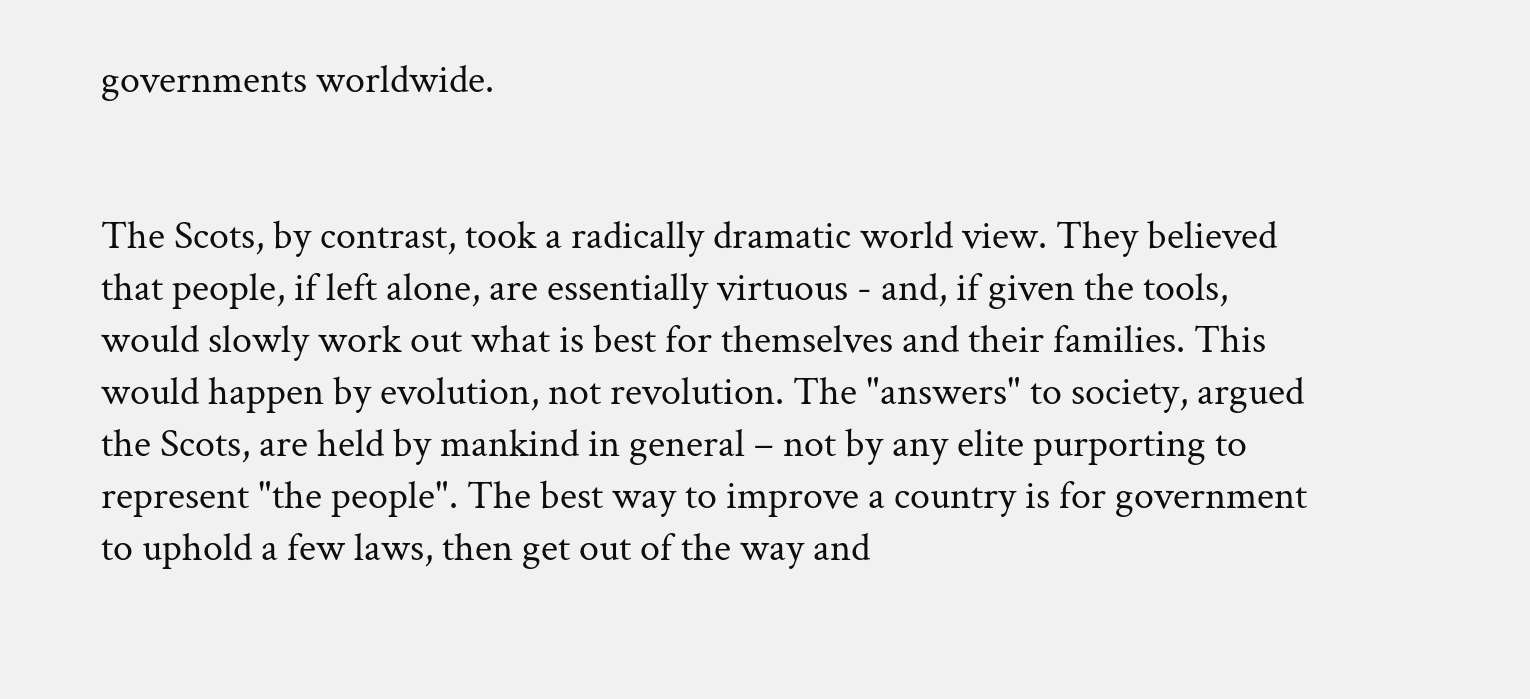governments worldwide.


The Scots, by contrast, took a radically dramatic world view. They believed that people, if left alone, are essentially virtuous - and, if given the tools, would slowly work out what is best for themselves and their families. This would happen by evolution, not revolution. The "answers" to society, argued the Scots, are held by mankind in general – not by any elite purporting to represent "the people". The best way to improve a country is for government to uphold a few laws, then get out of the way and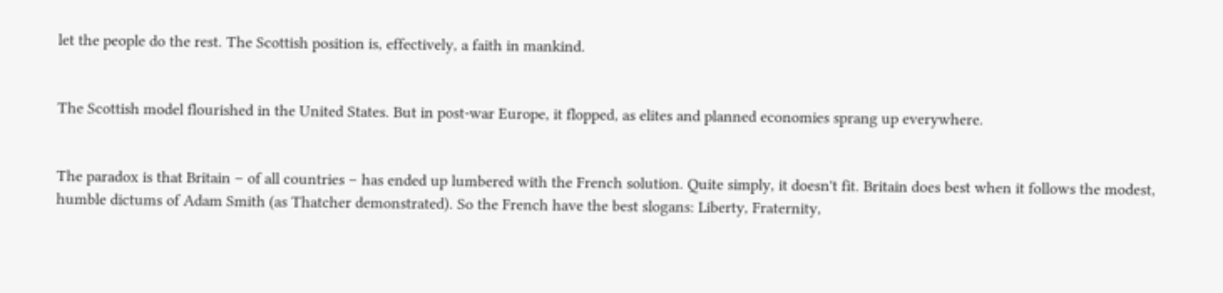let the people do the rest. The Scottish position is, effectively, a faith in mankind.


The Scottish model flourished in the United States. But in post-war Europe, it flopped, as elites and planned economies sprang up everywhere.


The paradox is that Britain – of all countries – has ended up lumbered with the French solution. Quite simply, it doesn't fit. Britain does best when it follows the modest, humble dictums of Adam Smith (as Thatcher demonstrated). So the French have the best slogans: Liberty, Fraternity,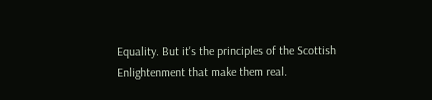Equality. But it's the principles of the Scottish Enlightenment that make them real.